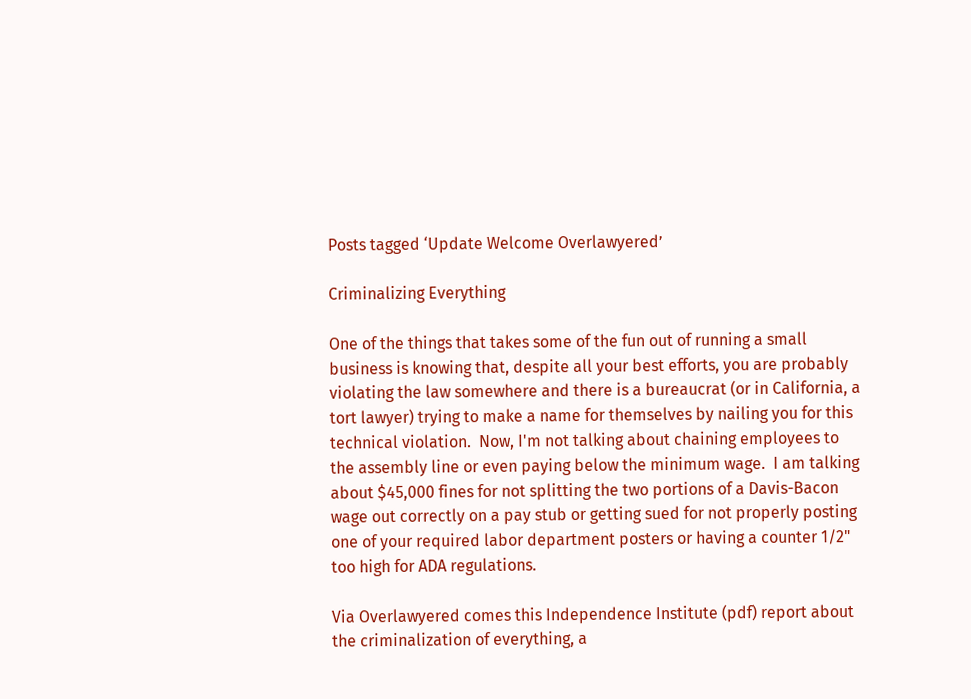Posts tagged ‘Update Welcome Overlawyered’

Criminalizing Everything

One of the things that takes some of the fun out of running a small business is knowing that, despite all your best efforts, you are probably violating the law somewhere and there is a bureaucrat (or in California, a tort lawyer) trying to make a name for themselves by nailing you for this technical violation.  Now, I'm not talking about chaining employees to the assembly line or even paying below the minimum wage.  I am talking about $45,000 fines for not splitting the two portions of a Davis-Bacon wage out correctly on a pay stub or getting sued for not properly posting one of your required labor department posters or having a counter 1/2" too high for ADA regulations.

Via Overlawyered comes this Independence Institute (pdf) report about the criminalization of everything, a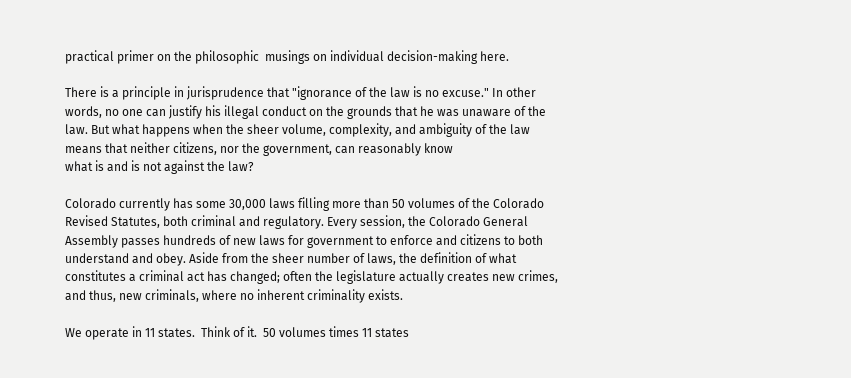practical primer on the philosophic  musings on individual decision-making here.

There is a principle in jurisprudence that "ignorance of the law is no excuse." In other words, no one can justify his illegal conduct on the grounds that he was unaware of the law. But what happens when the sheer volume, complexity, and ambiguity of the law means that neither citizens, nor the government, can reasonably know
what is and is not against the law?

Colorado currently has some 30,000 laws filling more than 50 volumes of the Colorado Revised Statutes, both criminal and regulatory. Every session, the Colorado General Assembly passes hundreds of new laws for government to enforce and citizens to both understand and obey. Aside from the sheer number of laws, the definition of what constitutes a criminal act has changed; often the legislature actually creates new crimes, and thus, new criminals, where no inherent criminality exists.

We operate in 11 states.  Think of it.  50 volumes times 11 states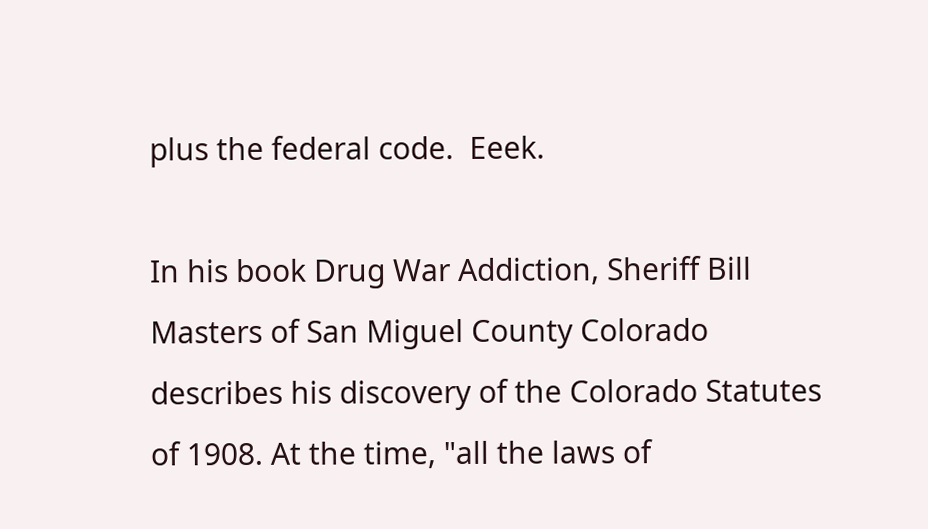plus the federal code.  Eeek.

In his book Drug War Addiction, Sheriff Bill Masters of San Miguel County Colorado describes his discovery of the Colorado Statutes of 1908. At the time, "all the laws of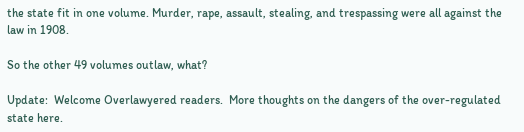the state fit in one volume. Murder, rape, assault, stealing, and trespassing were all against the law in 1908.

So the other 49 volumes outlaw, what?

Update:  Welcome Overlawyered readers.  More thoughts on the dangers of the over-regulated state here.